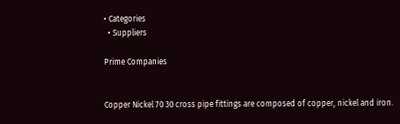• Categories
  • Suppliers

Prime Companies


Copper Nickel 70 30 cross pipe fittings are composed of copper, nickel and iron.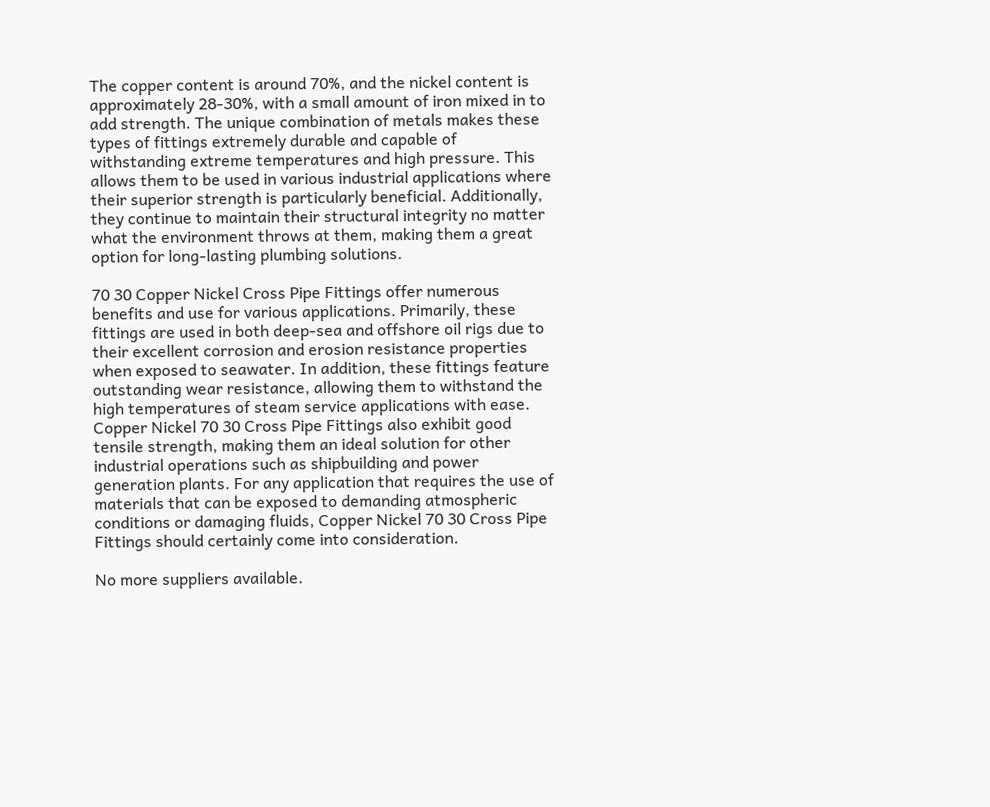The copper content is around 70%, and the nickel content is approximately 28-30%, with a small amount of iron mixed in to add strength. The unique combination of metals makes these types of fittings extremely durable and capable of withstanding extreme temperatures and high pressure. This allows them to be used in various industrial applications where their superior strength is particularly beneficial. Additionally, they continue to maintain their structural integrity no matter what the environment throws at them, making them a great option for long-lasting plumbing solutions.

70 30 Copper Nickel Cross Pipe Fittings offer numerous benefits and use for various applications. Primarily, these fittings are used in both deep-sea and offshore oil rigs due to their excellent corrosion and erosion resistance properties when exposed to seawater. In addition, these fittings feature outstanding wear resistance, allowing them to withstand the high temperatures of steam service applications with ease. Copper Nickel 70 30 Cross Pipe Fittings also exhibit good tensile strength, making them an ideal solution for other industrial operations such as shipbuilding and power generation plants. For any application that requires the use of materials that can be exposed to demanding atmospheric conditions or damaging fluids, Copper Nickel 70 30 Cross Pipe Fittings should certainly come into consideration.

No more suppliers available.